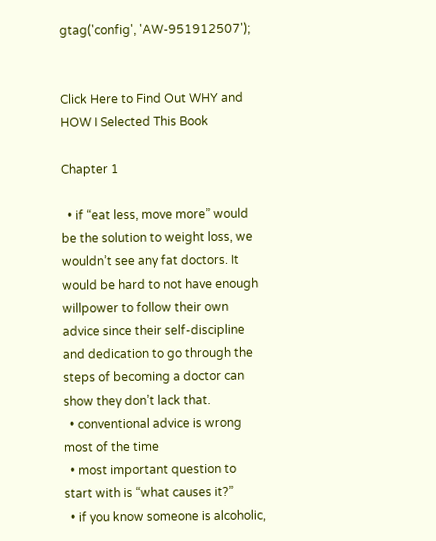gtag('config', 'AW-951912507');


Click Here to Find Out WHY and HOW I Selected This Book

Chapter 1

  • if “eat less, move more” would be the solution to weight loss, we wouldn’t see any fat doctors. It would be hard to not have enough willpower to follow their own advice since their self-discipline and dedication to go through the steps of becoming a doctor can show they don’t lack that.
  • conventional advice is wrong most of the time
  • most important question to start with is “what causes it?”
  • if you know someone is alcoholic,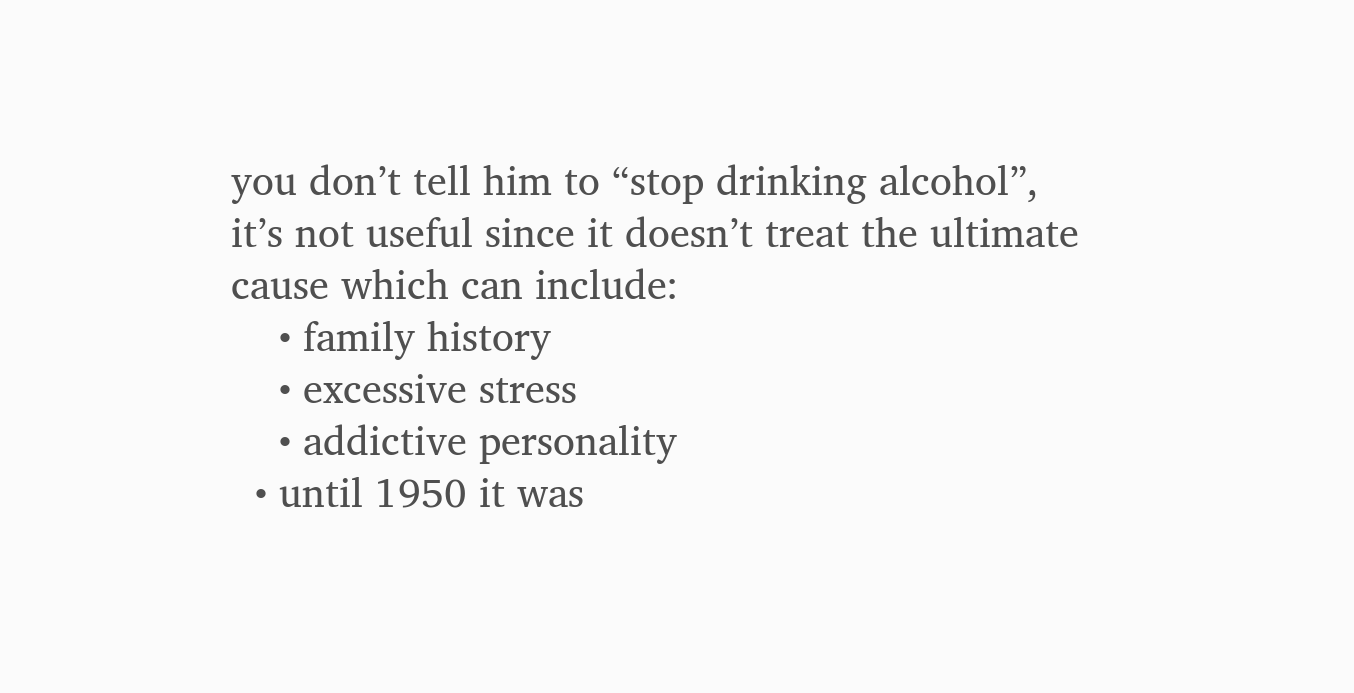you don’t tell him to “stop drinking alcohol”, it’s not useful since it doesn’t treat the ultimate cause which can include:
    • family history
    • excessive stress
    • addictive personality
  • until 1950 it was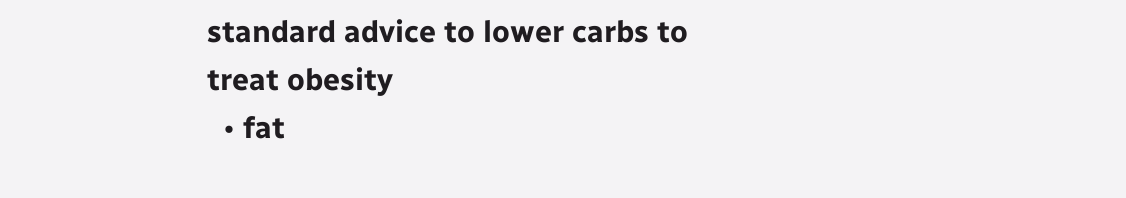standard advice to lower carbs to treat obesity
  • fat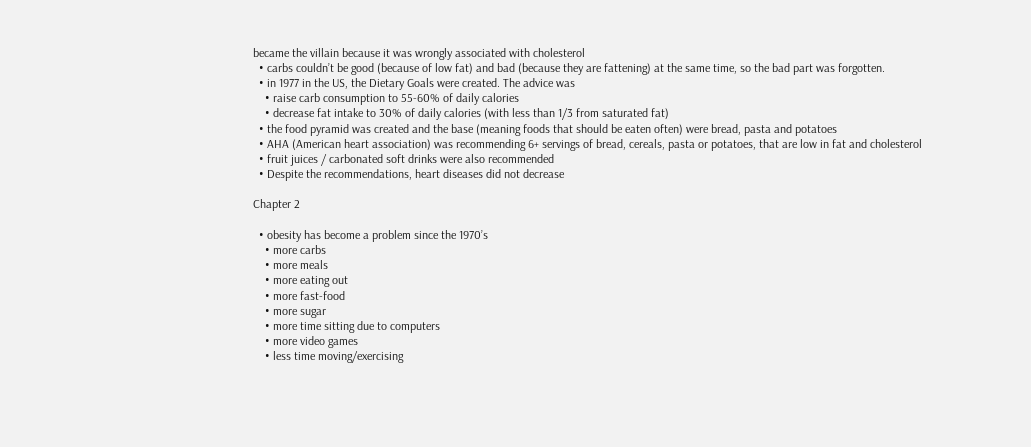became the villain because it was wrongly associated with cholesterol
  • carbs couldn’t be good (because of low fat) and bad (because they are fattening) at the same time, so the bad part was forgotten.
  • in 1977 in the US, the Dietary Goals were created. The advice was
    • raise carb consumption to 55-60% of daily calories
    • decrease fat intake to 30% of daily calories (with less than 1/3 from saturated fat)
  • the food pyramid was created and the base (meaning foods that should be eaten often) were bread, pasta and potatoes
  • AHA (American heart association) was recommending 6+ servings of bread, cereals, pasta or potatoes, that are low in fat and cholesterol
  • fruit juices / carbonated soft drinks were also recommended
  • Despite the recommendations, heart diseases did not decrease

Chapter 2

  • obesity has become a problem since the 1970’s
    • more carbs
    • more meals
    • more eating out
    • more fast-food
    • more sugar
    • more time sitting due to computers
    • more video games
    • less time moving/exercising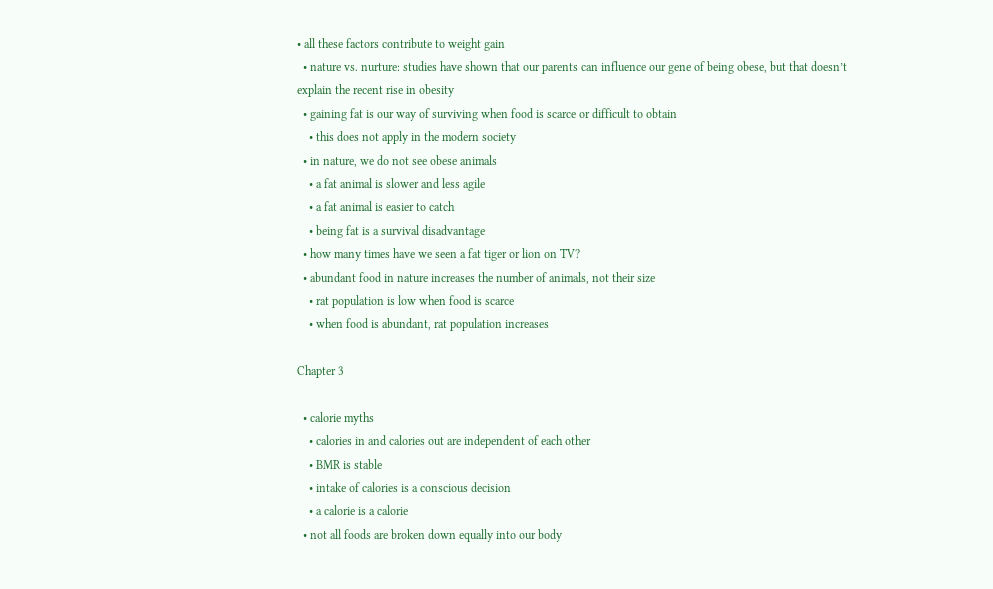• all these factors contribute to weight gain
  • nature vs. nurture: studies have shown that our parents can influence our gene of being obese, but that doesn’t explain the recent rise in obesity
  • gaining fat is our way of surviving when food is scarce or difficult to obtain
    • this does not apply in the modern society
  • in nature, we do not see obese animals
    • a fat animal is slower and less agile
    • a fat animal is easier to catch
    • being fat is a survival disadvantage
  • how many times have we seen a fat tiger or lion on TV?
  • abundant food in nature increases the number of animals, not their size
    • rat population is low when food is scarce
    • when food is abundant, rat population increases

Chapter 3

  • calorie myths
    • calories in and calories out are independent of each other
    • BMR is stable
    • intake of calories is a conscious decision
    • a calorie is a calorie
  • not all foods are broken down equally into our body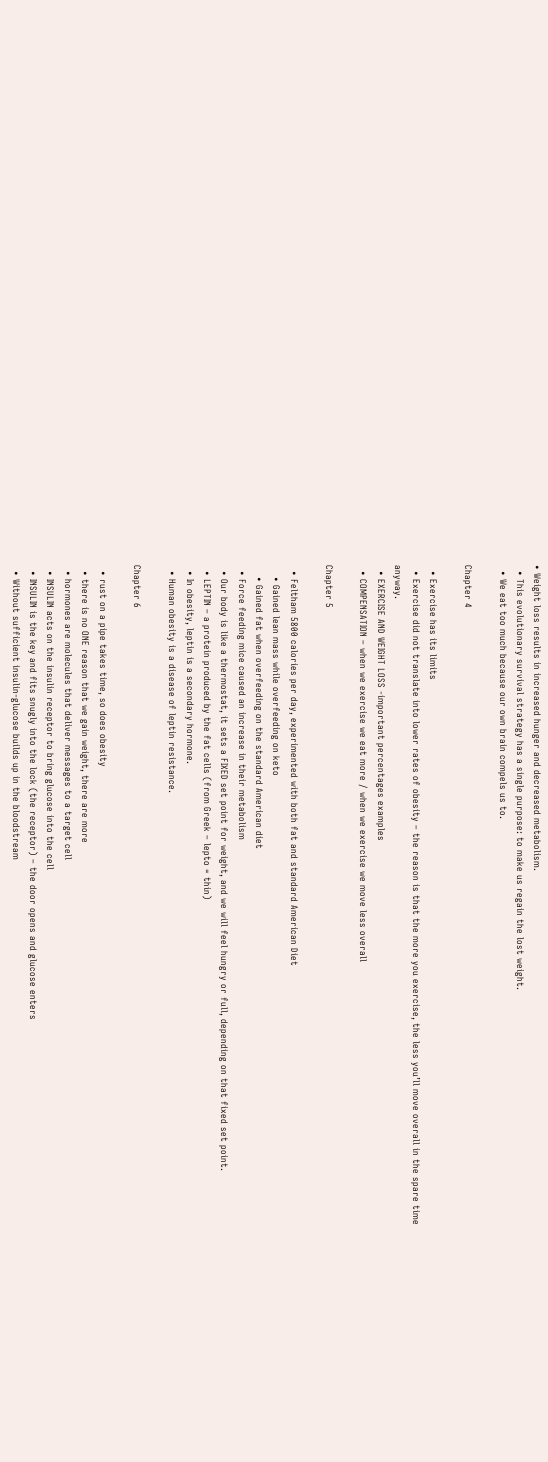• Weight loss results in increased hunger and decreased metabolism.
  • This evolutionary survival strategy has a single purpose: to make us regain the lost weight.
  • We eat too much because our own brain compels us to.

Chapter 4

  • Exercise has its limits
  • Exercise did not translate into lower rates of obesity – the reason is that the more you exercise, the less you’ll move overall in the spare time anyway.
  • EXERCISE AND WEIGHT LOSS -important percentages examples
  • COMPENSATION – when we exercise we eat more / when we exercise we move less overall

Chapter 5

  • Feltham 5800 calories per day, experimented with both fat and standard American Diet
    • Gained lean mass while overfeeding on keto
    • Gained fat when overfeeding on the standard American diet
  • Force feeding mice caused an increase in their metabolism
  • Our body is like a thermostat, it sets a FIXED set point for weight, and we will feel hungry or full, depending on that fixed set point.
  • LEPTIN – a protein produced by the fat cells (from Greek – lepto = thin)
  • In obesity, leptin is a secondary hormone.
  • Human obesity is a disease of leptin resistance.

Chapter 6

  • rust on a pipe takes time, so does obesity
  • there is no ONE reason that we gain weight, there are more
  • hormones are molecules that deliver messages to a target cell
  • INSULIN acts on the insulin receptor to bring glucose into the cell
  • INSULIN is the key and fits snugly into the lock (the receptor) – the door opens and glucose enters
  • Without sufficient insulin-glucose builds up in the bloodstream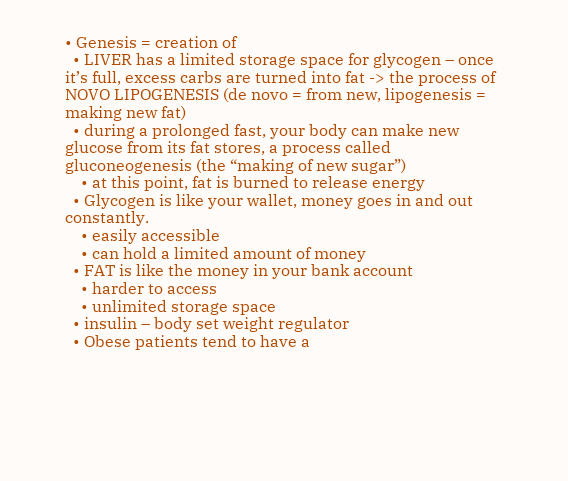• Genesis = creation of
  • LIVER has a limited storage space for glycogen – once it’s full, excess carbs are turned into fat -> the process of NOVO LIPOGENESIS (de novo = from new, lipogenesis = making new fat)
  • during a prolonged fast, your body can make new glucose from its fat stores, a process called gluconeogenesis (the “making of new sugar”)
    • at this point, fat is burned to release energy
  • Glycogen is like your wallet, money goes in and out constantly.
    • easily accessible
    • can hold a limited amount of money
  • FAT is like the money in your bank account
    • harder to access
    • unlimited storage space
  • insulin – body set weight regulator
  • Obese patients tend to have a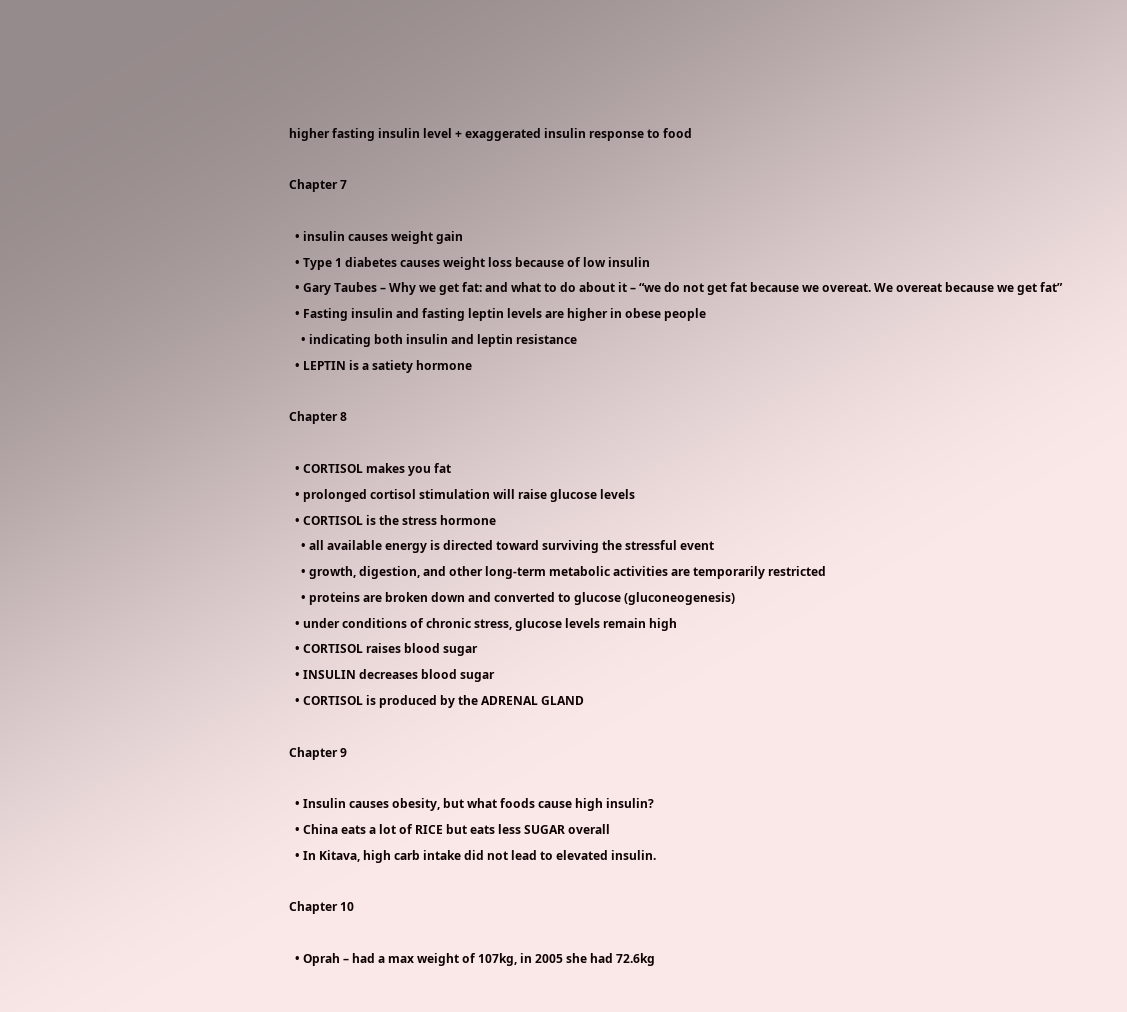higher fasting insulin level + exaggerated insulin response to food

Chapter 7

  • insulin causes weight gain
  • Type 1 diabetes causes weight loss because of low insulin
  • Gary Taubes – Why we get fat: and what to do about it – “we do not get fat because we overeat. We overeat because we get fat”
  • Fasting insulin and fasting leptin levels are higher in obese people
    • indicating both insulin and leptin resistance
  • LEPTIN is a satiety hormone

Chapter 8

  • CORTISOL makes you fat
  • prolonged cortisol stimulation will raise glucose levels
  • CORTISOL is the stress hormone
    • all available energy is directed toward surviving the stressful event
    • growth, digestion, and other long-term metabolic activities are temporarily restricted
    • proteins are broken down and converted to glucose (gluconeogenesis)
  • under conditions of chronic stress, glucose levels remain high
  • CORTISOL raises blood sugar
  • INSULIN decreases blood sugar
  • CORTISOL is produced by the ADRENAL GLAND

Chapter 9

  • Insulin causes obesity, but what foods cause high insulin?
  • China eats a lot of RICE but eats less SUGAR overall
  • In Kitava, high carb intake did not lead to elevated insulin.

Chapter 10

  • Oprah – had a max weight of 107kg, in 2005 she had 72.6kg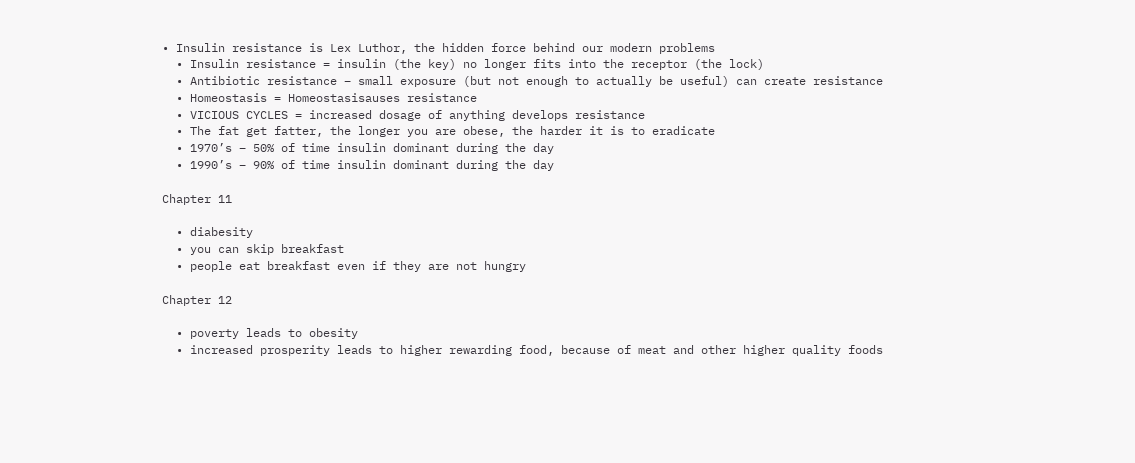• Insulin resistance is Lex Luthor, the hidden force behind our modern problems
  • Insulin resistance = insulin (the key) no longer fits into the receptor (the lock)
  • Antibiotic resistance – small exposure (but not enough to actually be useful) can create resistance
  • Homeostasis = Homeostasisauses resistance
  • VICIOUS CYCLES = increased dosage of anything develops resistance
  • The fat get fatter, the longer you are obese, the harder it is to eradicate
  • 1970’s – 50% of time insulin dominant during the day
  • 1990’s – 90% of time insulin dominant during the day

Chapter 11

  • diabesity
  • you can skip breakfast
  • people eat breakfast even if they are not hungry

Chapter 12

  • poverty leads to obesity
  • increased prosperity leads to higher rewarding food, because of meat and other higher quality foods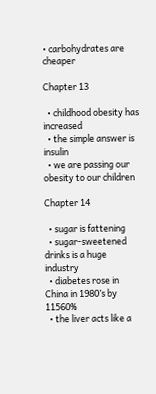• carbohydrates are cheaper

Chapter 13

  • childhood obesity has increased
  • the simple answer is insulin
  • we are passing our obesity to our children

Chapter 14

  • sugar is fattening
  • sugar-sweetened drinks is a huge industry
  • diabetes rose in China in 1980’s by 11560%
  • the liver acts like a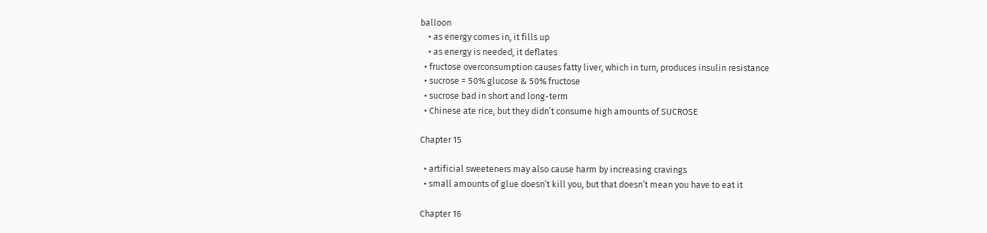balloon
    • as energy comes in, it fills up
    • as energy is needed, it deflates
  • fructose overconsumption causes fatty liver, which in turn, produces insulin resistance
  • sucrose = 50% glucose & 50% fructose
  • sucrose bad in short and long-term
  • Chinese ate rice, but they didn’t consume high amounts of SUCROSE

Chapter 15

  • artificial sweeteners may also cause harm by increasing cravings
  • small amounts of glue doesn’t kill you, but that doesn’t mean you have to eat it

Chapter 16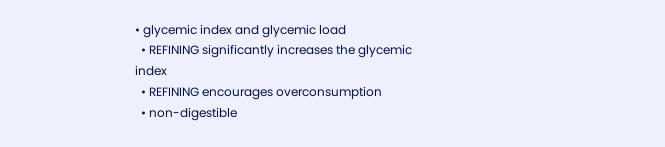• glycemic index and glycemic load
  • REFINING significantly increases the glycemic index
  • REFINING encourages overconsumption
  • non-digestible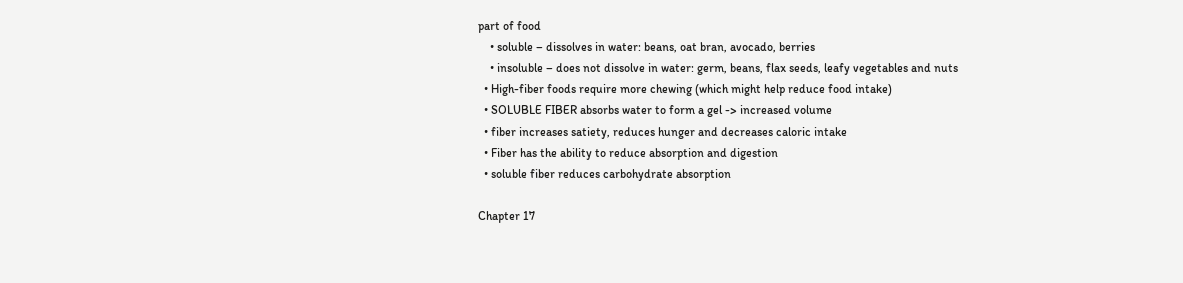part of food
    • soluble – dissolves in water: beans, oat bran, avocado, berries
    • insoluble – does not dissolve in water: germ, beans, flax seeds, leafy vegetables and nuts
  • High-fiber foods require more chewing (which might help reduce food intake)
  • SOLUBLE FIBER absorbs water to form a gel -> increased volume
  • fiber increases satiety, reduces hunger and decreases caloric intake
  • Fiber has the ability to reduce absorption and digestion
  • soluble fiber reduces carbohydrate absorption

Chapter 17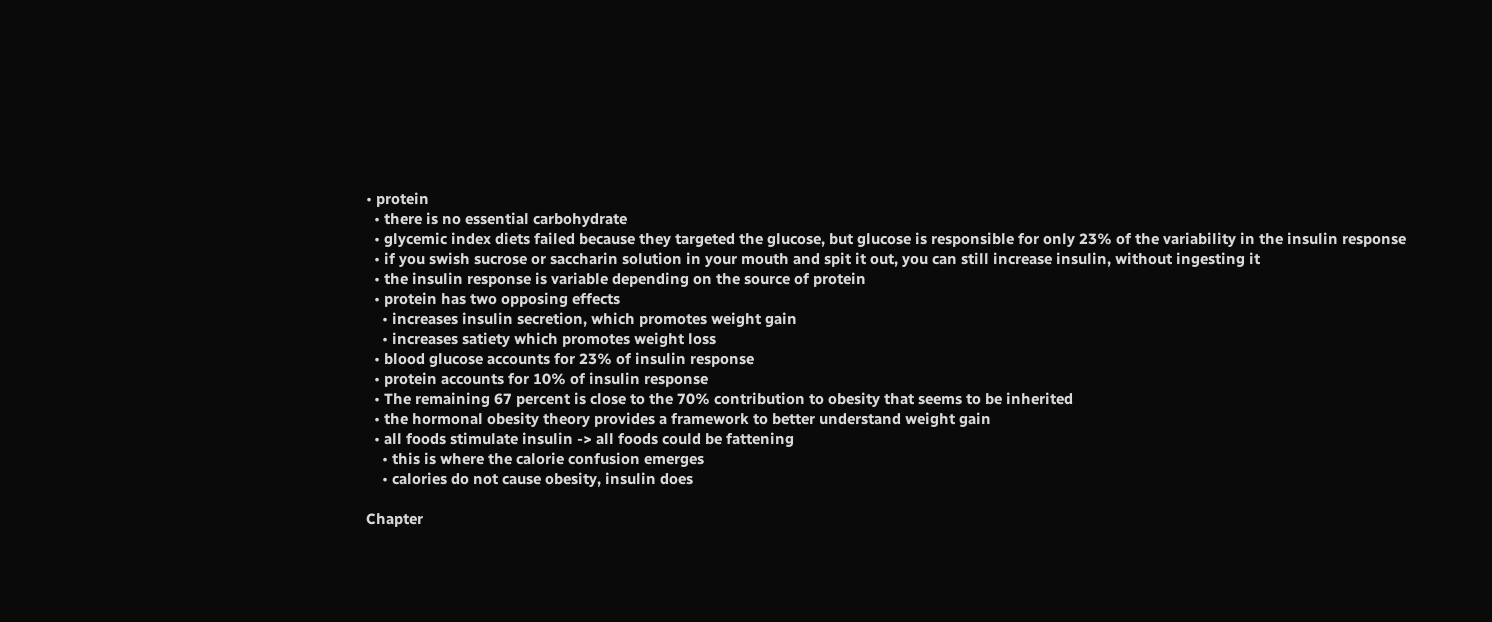• protein
  • there is no essential carbohydrate
  • glycemic index diets failed because they targeted the glucose, but glucose is responsible for only 23% of the variability in the insulin response
  • if you swish sucrose or saccharin solution in your mouth and spit it out, you can still increase insulin, without ingesting it
  • the insulin response is variable depending on the source of protein
  • protein has two opposing effects
    • increases insulin secretion, which promotes weight gain
    • increases satiety which promotes weight loss
  • blood glucose accounts for 23% of insulin response
  • protein accounts for 10% of insulin response
  • The remaining 67 percent is close to the 70% contribution to obesity that seems to be inherited
  • the hormonal obesity theory provides a framework to better understand weight gain
  • all foods stimulate insulin -> all foods could be fattening
    • this is where the calorie confusion emerges
    • calories do not cause obesity, insulin does

Chapter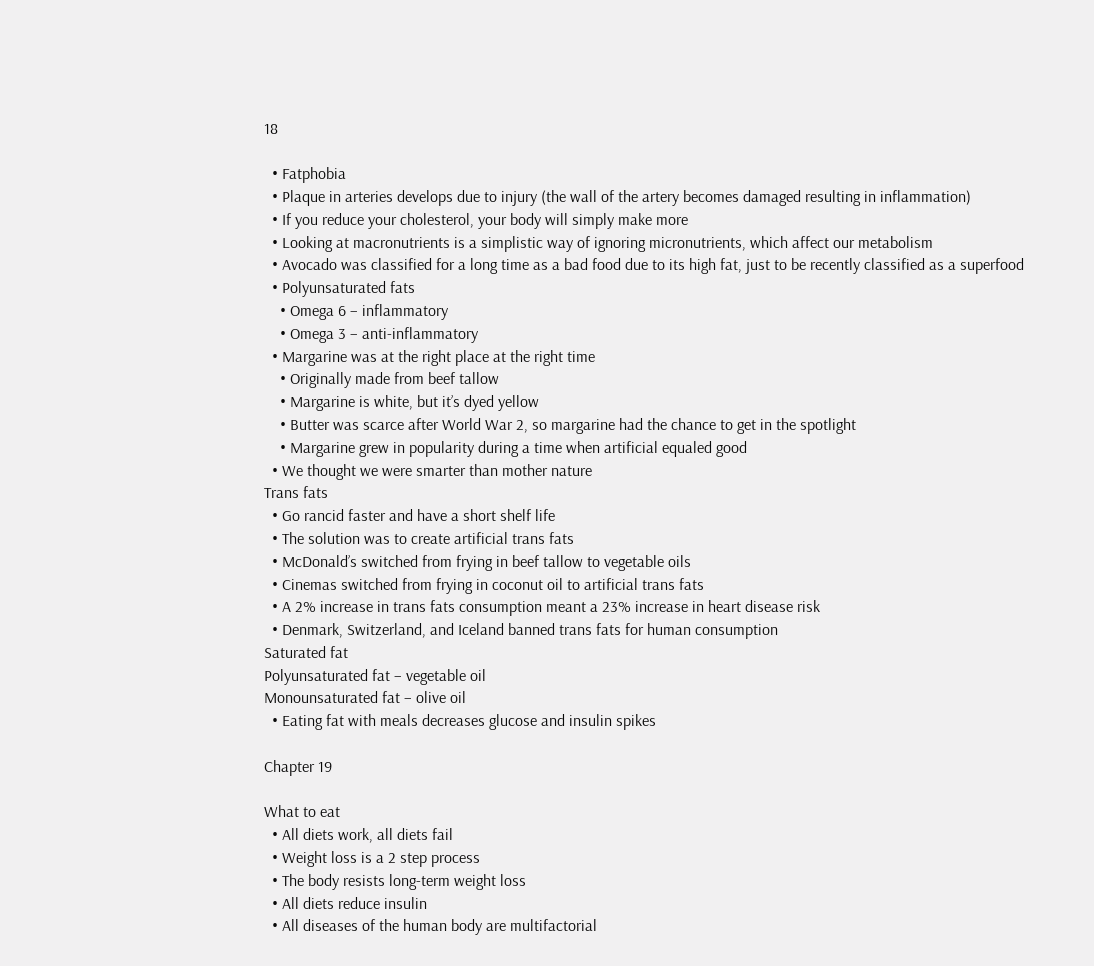18

  • Fatphobia
  • Plaque in arteries develops due to injury (the wall of the artery becomes damaged resulting in inflammation)
  • If you reduce your cholesterol, your body will simply make more
  • Looking at macronutrients is a simplistic way of ignoring micronutrients, which affect our metabolism
  • Avocado was classified for a long time as a bad food due to its high fat, just to be recently classified as a superfood
  • Polyunsaturated fats
    • Omega 6 – inflammatory
    • Omega 3 – anti-inflammatory
  • Margarine was at the right place at the right time
    • Originally made from beef tallow
    • Margarine is white, but it’s dyed yellow
    • Butter was scarce after World War 2, so margarine had the chance to get in the spotlight
    • Margarine grew in popularity during a time when artificial equaled good
  • We thought we were smarter than mother nature
Trans fats
  • Go rancid faster and have a short shelf life
  • The solution was to create artificial trans fats
  • McDonald’s switched from frying in beef tallow to vegetable oils
  • Cinemas switched from frying in coconut oil to artificial trans fats
  • A 2% increase in trans fats consumption meant a 23% increase in heart disease risk
  • Denmark, Switzerland, and Iceland banned trans fats for human consumption
Saturated fat
Polyunsaturated fat – vegetable oil
Monounsaturated fat – olive oil
  • Eating fat with meals decreases glucose and insulin spikes

Chapter 19

What to eat
  • All diets work, all diets fail
  • Weight loss is a 2 step process
  • The body resists long-term weight loss
  • All diets reduce insulin
  • All diseases of the human body are multifactorial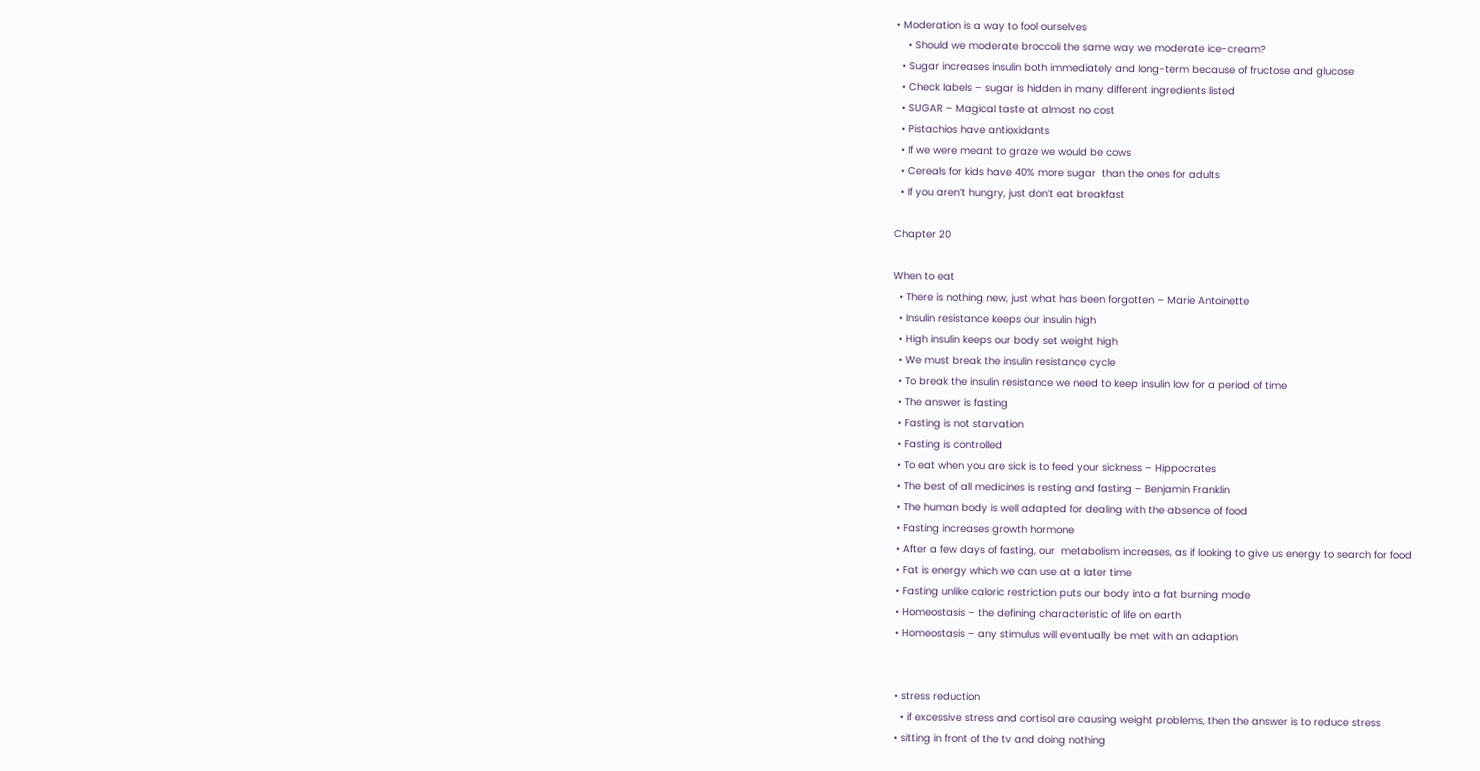• Moderation is a way to fool ourselves
    • Should we moderate broccoli the same way we moderate ice-cream?
  • Sugar increases insulin both immediately and long-term because of fructose and glucose
  • Check labels – sugar is hidden in many different ingredients listed
  • SUGAR – Magical taste at almost no cost
  • Pistachios have antioxidants
  • If we were meant to graze we would be cows
  • Cereals for kids have 40% more sugar  than the ones for adults
  • If you aren’t hungry, just don’t eat breakfast

Chapter 20

When to eat
  • There is nothing new, just what has been forgotten – Marie Antoinette
  • Insulin resistance keeps our insulin high
  • High insulin keeps our body set weight high
  • We must break the insulin resistance cycle
  • To break the insulin resistance we need to keep insulin low for a period of time
  • The answer is fasting
  • Fasting is not starvation
  • Fasting is controlled
  • To eat when you are sick is to feed your sickness – Hippocrates
  • The best of all medicines is resting and fasting – Benjamin Franklin
  • The human body is well adapted for dealing with the absence of food
  • Fasting increases growth hormone
  • After a few days of fasting, our  metabolism increases, as if looking to give us energy to search for food
  • Fat is energy which we can use at a later time
  • Fasting unlike caloric restriction puts our body into a fat burning mode
  • Homeostasis – the defining characteristic of life on earth
  • Homeostasis – any stimulus will eventually be met with an adaption


  • stress reduction
    • if excessive stress and cortisol are causing weight problems, then the answer is to reduce stress
  • sitting in front of the tv and doing nothing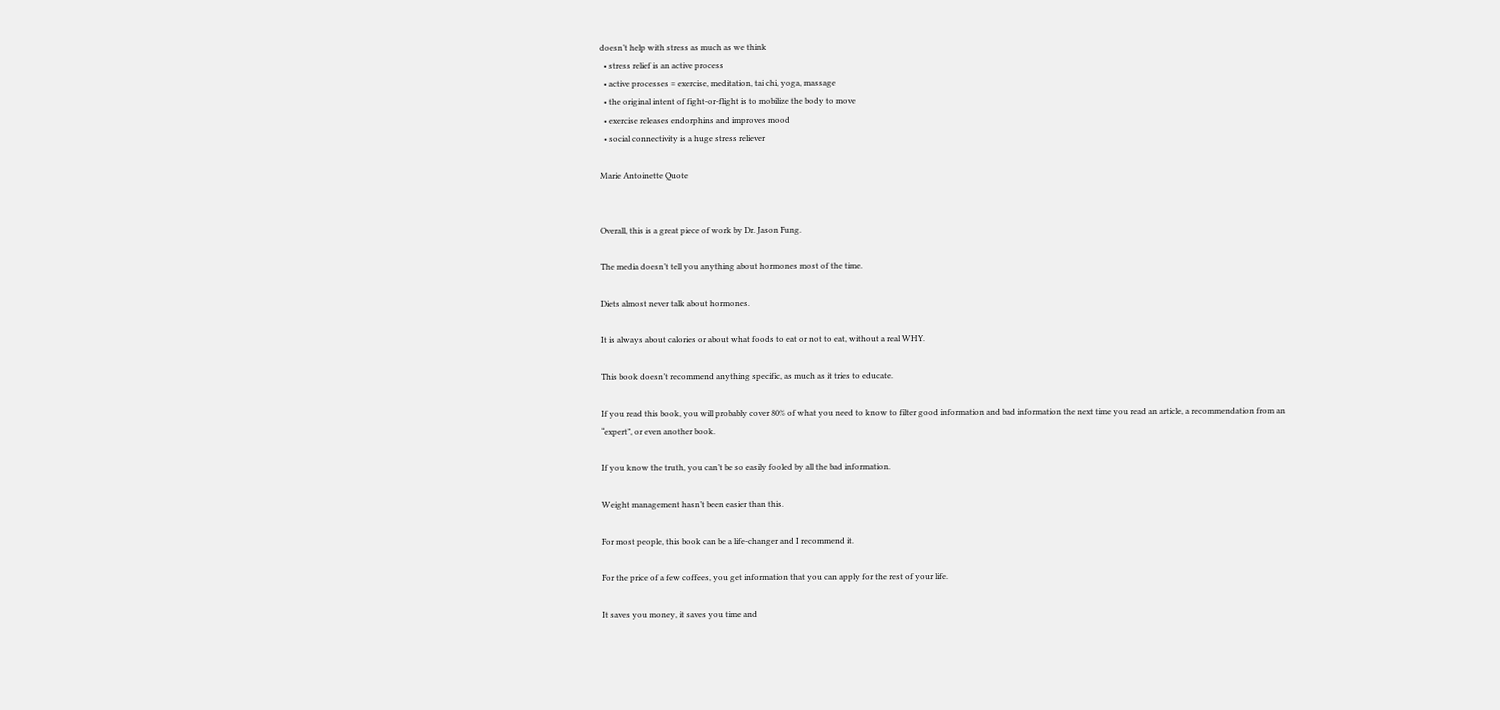doesn’t help with stress as much as we think
  • stress relief is an active process
  • active processes = exercise, meditation, tai chi, yoga, massage
  • the original intent of fight-or-flight is to mobilize the body to move
  • exercise releases endorphins and improves mood
  • social connectivity is a huge stress reliever

Marie Antoinette Quote


Overall, this is a great piece of work by Dr. Jason Fung.

The media doesn’t tell you anything about hormones most of the time.

Diets almost never talk about hormones.

It is always about calories or about what foods to eat or not to eat, without a real WHY.

This book doesn’t recommend anything specific, as much as it tries to educate.

If you read this book, you will probably cover 80% of what you need to know to filter good information and bad information the next time you read an article, a recommendation from an “expert”, or even another book.

If you know the truth, you can’t be so easily fooled by all the bad information.

Weight management hasn’t been easier than this.

For most people, this book can be a life-changer and I recommend it.

For the price of a few coffees, you get information that you can apply for the rest of your life.

It saves you money, it saves you time and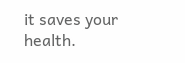it saves your health.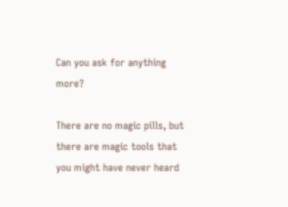Can you ask for anything more?

There are no magic pills, but there are magic tools that you might have never heard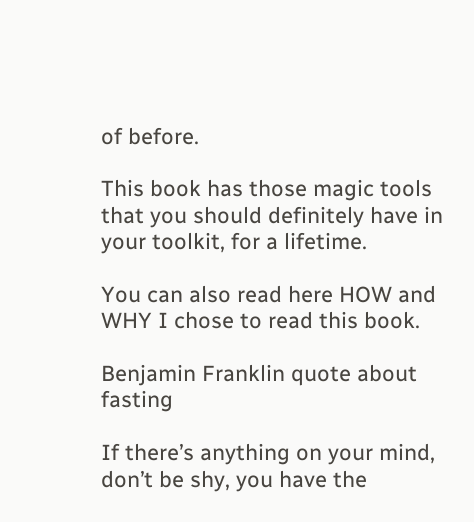of before.

This book has those magic tools that you should definitely have in your toolkit, for a lifetime.

You can also read here HOW and WHY I chose to read this book.

Benjamin Franklin quote about fasting

If there’s anything on your mind, don’t be shy, you have the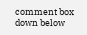comment box down below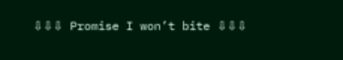⇩⇩⇩ Promise I won’t bite ⇩⇩⇩